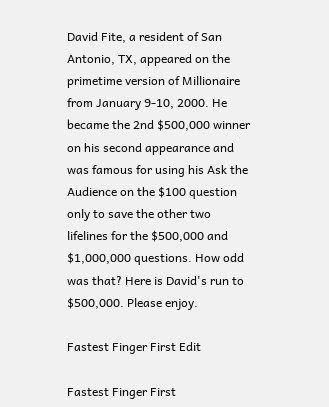David Fite, a resident of San Antonio, TX, appeared on the primetime version of Millionaire from January 9-10, 2000. He became the 2nd $500,000 winner on his second appearance and was famous for using his Ask the Audience on the $100 question only to save the other two lifelines for the $500,000 and $1,000,000 questions. How odd was that? Here is David's run to $500,000. Please enjoy.

Fastest Finger First Edit

Fastest Finger First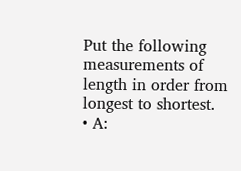Put the following measurements of length in order from longest to shortest.
• A: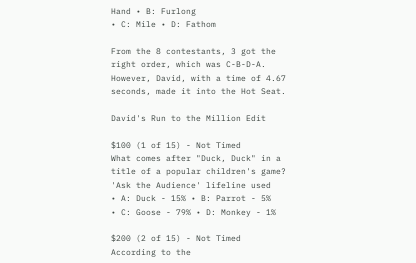Hand • B: Furlong
• C: Mile • D: Fathom

From the 8 contestants, 3 got the right order, which was C-B-D-A. However, David, with a time of 4.67 seconds, made it into the Hot Seat.

David's Run to the Million Edit

$100 (1 of 15) - Not Timed
What comes after "Duck, Duck" in a title of a popular children's game?
'Ask the Audience' lifeline used
• A: Duck - 15% • B: Parrot - 5%
• C: Goose - 79% • D: Monkey - 1%

$200 (2 of 15) - Not Timed
According to the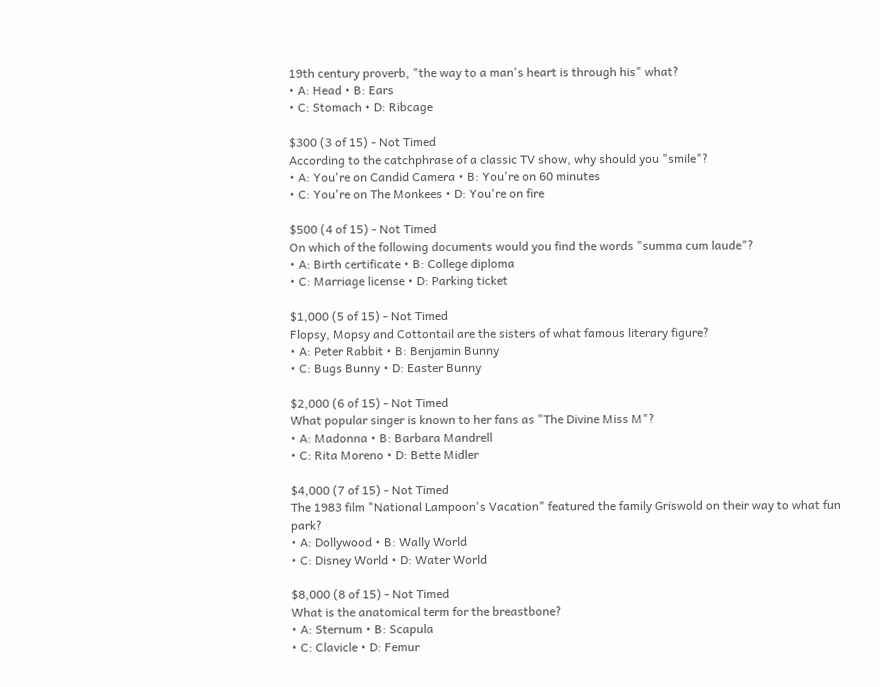19th century proverb, "the way to a man's heart is through his" what?
• A: Head • B: Ears
• C: Stomach • D: Ribcage

$300 (3 of 15) - Not Timed
According to the catchphrase of a classic TV show, why should you "smile"?
• A: You're on Candid Camera • B: You're on 60 minutes
• C: You're on The Monkees • D: You're on fire

$500 (4 of 15) - Not Timed
On which of the following documents would you find the words "summa cum laude"?
• A: Birth certificate • B: College diploma
• C: Marriage license • D: Parking ticket

$1,000 (5 of 15) - Not Timed
Flopsy, Mopsy and Cottontail are the sisters of what famous literary figure?
• A: Peter Rabbit • B: Benjamin Bunny
• C: Bugs Bunny • D: Easter Bunny

$2,000 (6 of 15) - Not Timed
What popular singer is known to her fans as "The Divine Miss M"?
• A: Madonna • B: Barbara Mandrell
• C: Rita Moreno • D: Bette Midler

$4,000 (7 of 15) - Not Timed
The 1983 film "National Lampoon's Vacation" featured the family Griswold on their way to what fun park?
• A: Dollywood • B: Wally World
• C: Disney World • D: Water World

$8,000 (8 of 15) - Not Timed
What is the anatomical term for the breastbone?
• A: Sternum • B: Scapula
• C: Clavicle • D: Femur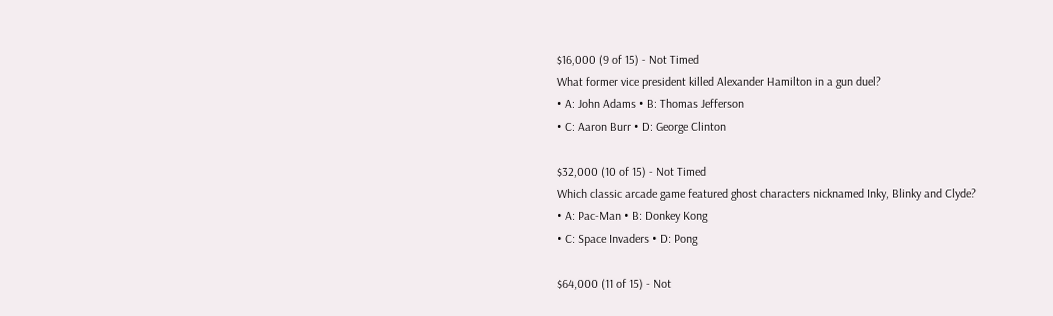$16,000 (9 of 15) - Not Timed
What former vice president killed Alexander Hamilton in a gun duel?
• A: John Adams • B: Thomas Jefferson
• C: Aaron Burr • D: George Clinton

$32,000 (10 of 15) - Not Timed
Which classic arcade game featured ghost characters nicknamed Inky, Blinky and Clyde?
• A: Pac-Man • B: Donkey Kong
• C: Space Invaders • D: Pong

$64,000 (11 of 15) - Not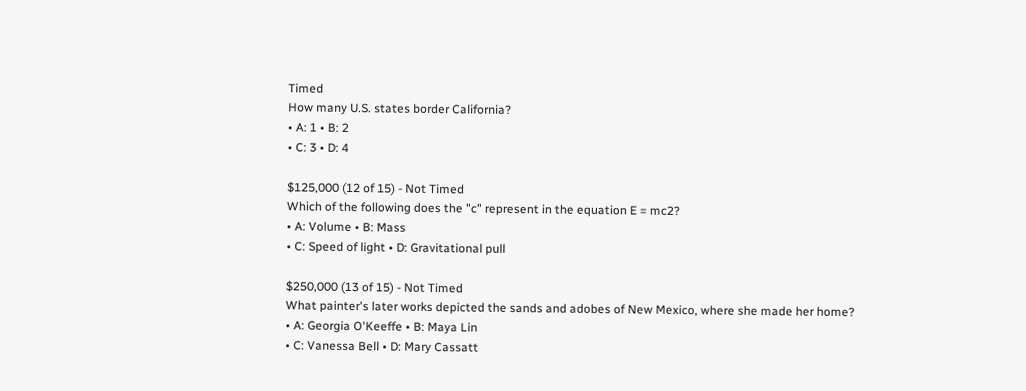Timed
How many U.S. states border California?
• A: 1 • B: 2
• C: 3 • D: 4

$125,000 (12 of 15) - Not Timed
Which of the following does the "c" represent in the equation E = mc2?
• A: Volume • B: Mass
• C: Speed of light • D: Gravitational pull

$250,000 (13 of 15) - Not Timed
What painter's later works depicted the sands and adobes of New Mexico, where she made her home?
• A: Georgia O'Keeffe • B: Maya Lin
• C: Vanessa Bell • D: Mary Cassatt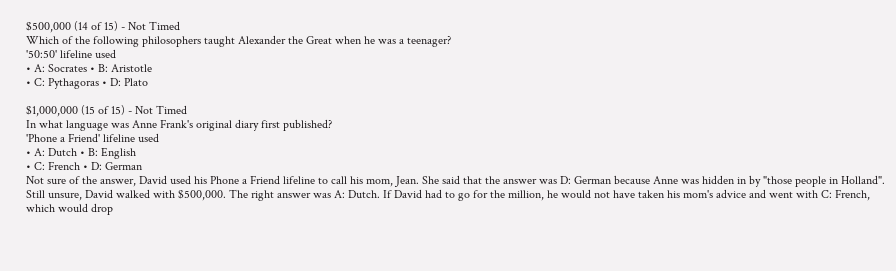$500,000 (14 of 15) - Not Timed
Which of the following philosophers taught Alexander the Great when he was a teenager?
'50:50' lifeline used
• A: Socrates • B: Aristotle
• C: Pythagoras • D: Plato

$1,000,000 (15 of 15) - Not Timed
In what language was Anne Frank's original diary first published?
'Phone a Friend' lifeline used
• A: Dutch • B: English
• C: French • D: German
Not sure of the answer, David used his Phone a Friend lifeline to call his mom, Jean. She said that the answer was D: German because Anne was hidden in by "those people in Holland". Still unsure, David walked with $500,000. The right answer was A: Dutch. If David had to go for the million, he would not have taken his mom's advice and went with C: French, which would drop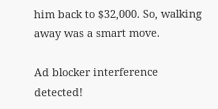him back to $32,000. So, walking away was a smart move.

Ad blocker interference detected!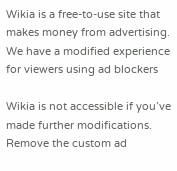Wikia is a free-to-use site that makes money from advertising. We have a modified experience for viewers using ad blockers

Wikia is not accessible if you’ve made further modifications. Remove the custom ad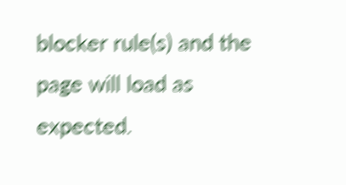blocker rule(s) and the page will load as expected.